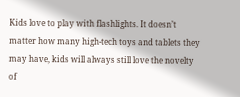Kids love to play with flashlights. It doesn’t matter how many high-tech toys and tablets they may have, kids will always still love the novelty of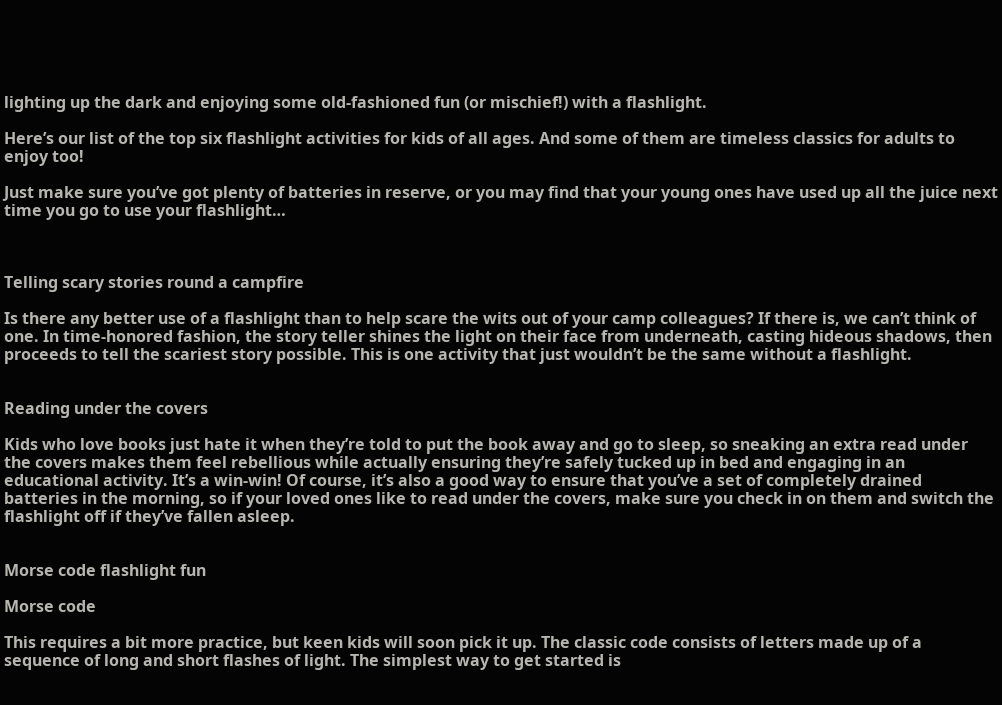lighting up the dark and enjoying some old-fashioned fun (or mischief!) with a flashlight.

Here’s our list of the top six flashlight activities for kids of all ages. And some of them are timeless classics for adults to enjoy too!

Just make sure you’ve got plenty of batteries in reserve, or you may find that your young ones have used up all the juice next time you go to use your flashlight…



Telling scary stories round a campfire

Is there any better use of a flashlight than to help scare the wits out of your camp colleagues? If there is, we can’t think of one. In time-honored fashion, the story teller shines the light on their face from underneath, casting hideous shadows, then proceeds to tell the scariest story possible. This is one activity that just wouldn’t be the same without a flashlight.


Reading under the covers

Kids who love books just hate it when they’re told to put the book away and go to sleep, so sneaking an extra read under the covers makes them feel rebellious while actually ensuring they’re safely tucked up in bed and engaging in an educational activity. It’s a win-win! Of course, it’s also a good way to ensure that you’ve a set of completely drained batteries in the morning, so if your loved ones like to read under the covers, make sure you check in on them and switch the flashlight off if they’ve fallen asleep.


Morse code flashlight fun

Morse code

This requires a bit more practice, but keen kids will soon pick it up. The classic code consists of letters made up of a sequence of long and short flashes of light. The simplest way to get started is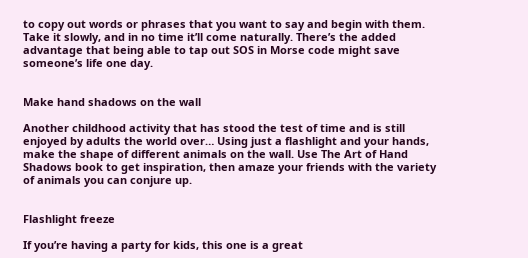to copy out words or phrases that you want to say and begin with them. Take it slowly, and in no time it’ll come naturally. There’s the added advantage that being able to tap out SOS in Morse code might save someone’s life one day.


Make hand shadows on the wall

Another childhood activity that has stood the test of time and is still enjoyed by adults the world over… Using just a flashlight and your hands, make the shape of different animals on the wall. Use The Art of Hand Shadows book to get inspiration, then amaze your friends with the variety of animals you can conjure up.


Flashlight freeze

If you’re having a party for kids, this one is a great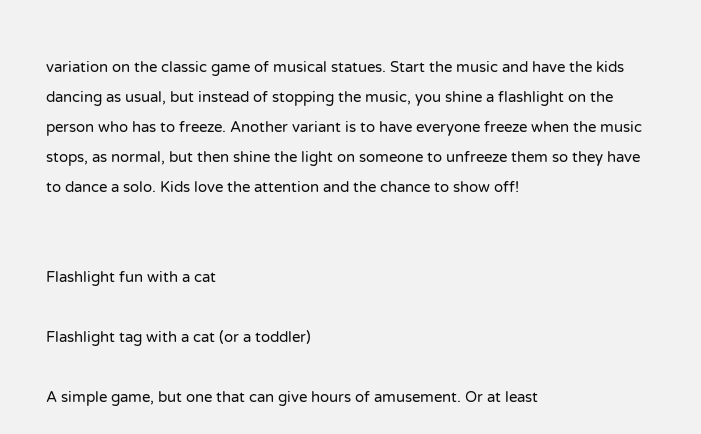variation on the classic game of musical statues. Start the music and have the kids dancing as usual, but instead of stopping the music, you shine a flashlight on the person who has to freeze. Another variant is to have everyone freeze when the music stops, as normal, but then shine the light on someone to unfreeze them so they have to dance a solo. Kids love the attention and the chance to show off!


Flashlight fun with a cat

Flashlight tag with a cat (or a toddler)

A simple game, but one that can give hours of amusement. Or at least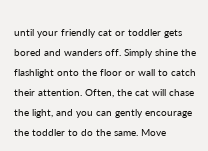until your friendly cat or toddler gets bored and wanders off. Simply shine the flashlight onto the floor or wall to catch their attention. Often, the cat will chase the light, and you can gently encourage the toddler to do the same. Move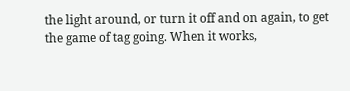the light around, or turn it off and on again, to get the game of tag going. When it works,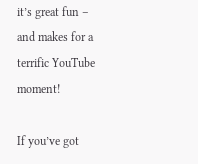it’s great fun – and makes for a terrific YouTube moment!

If you’ve got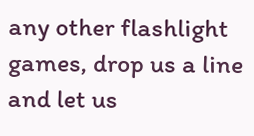any other flashlight games, drop us a line and let us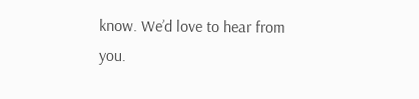know. We’d love to hear from you.